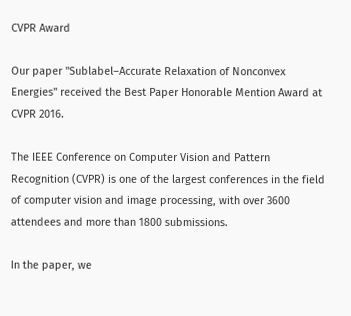CVPR Award

Our paper "Sublabel–Accurate Relaxation of Nonconvex Energies" received the Best Paper Honorable Mention Award at CVPR 2016.

The IEEE Conference on Computer Vision and Pattern Recognition (CVPR) is one of the largest conferences in the field of computer vision and image processing, with over 3600 attendees and more than 1800 submissions.

In the paper, we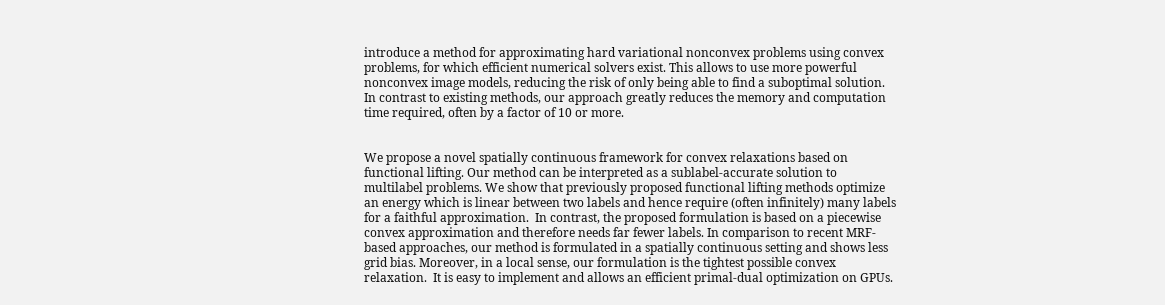introduce a method for approximating hard variational nonconvex problems using convex problems, for which efficient numerical solvers exist. This allows to use more powerful nonconvex image models, reducing the risk of only being able to find a suboptimal solution. In contrast to existing methods, our approach greatly reduces the memory and computation time required, often by a factor of 10 or more.


We propose a novel spatially continuous framework for convex relaxations based on functional lifting. Our method can be interpreted as a sublabel-accurate solution to multilabel problems. We show that previously proposed functional lifting methods optimize an energy which is linear between two labels and hence require (often infinitely) many labels for a faithful approximation.  In contrast, the proposed formulation is based on a piecewise convex approximation and therefore needs far fewer labels. In comparison to recent MRF-based approaches, our method is formulated in a spatially continuous setting and shows less grid bias. Moreover, in a local sense, our formulation is the tightest possible convex relaxation.  It is easy to implement and allows an efficient primal-dual optimization on GPUs.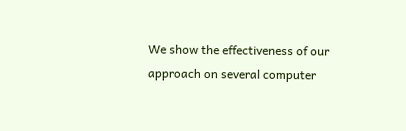We show the effectiveness of our approach on several computer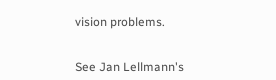vision problems.


See Jan Lellmann's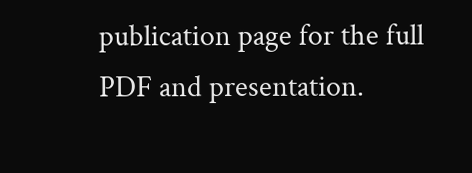publication page for the full PDF and presentation.